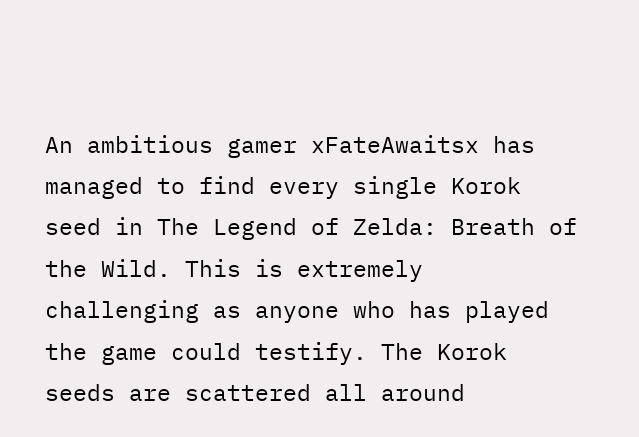An ambitious gamer xFateAwaitsx has managed to find every single Korok seed in The Legend of Zelda: Breath of the Wild. This is extremely challenging as anyone who has played the game could testify. The Korok seeds are scattered all around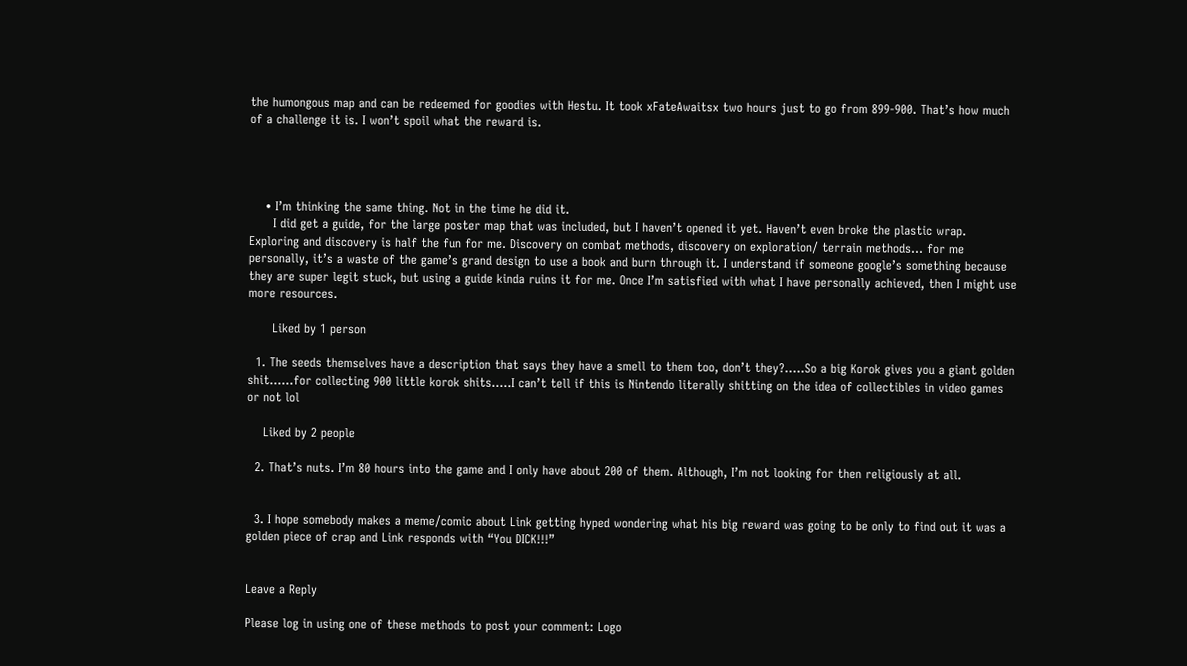the humongous map and can be redeemed for goodies with Hestu. It took xFateAwaitsx two hours just to go from 899-900. That’s how much of a challenge it is. I won’t spoil what the reward is.




    • I’m thinking the same thing. Not in the time he did it.
      I did get a guide, for the large poster map that was included, but I haven’t opened it yet. Haven’t even broke the plastic wrap. Exploring and discovery is half the fun for me. Discovery on combat methods, discovery on exploration/ terrain methods… for me personally, it’s a waste of the game’s grand design to use a book and burn through it. I understand if someone google’s something because they are super legit stuck, but using a guide kinda ruins it for me. Once I’m satisfied with what I have personally achieved, then I might use more resources.

      Liked by 1 person

  1. The seeds themselves have a description that says they have a smell to them too, don’t they?…..So a big Korok gives you a giant golden shit……for collecting 900 little korok shits…..I can’t tell if this is Nintendo literally shitting on the idea of collectibles in video games or not lol

    Liked by 2 people

  2. That’s nuts. I’m 80 hours into the game and I only have about 200 of them. Although, I’m not looking for then religiously at all.


  3. I hope somebody makes a meme/comic about Link getting hyped wondering what his big reward was going to be only to find out it was a golden piece of crap and Link responds with “You DICK!!!”


Leave a Reply

Please log in using one of these methods to post your comment: Logo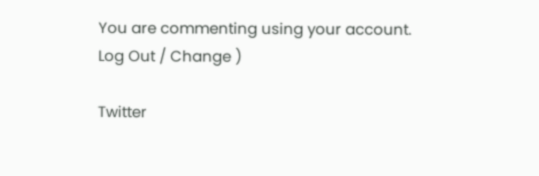You are commenting using your account. Log Out / Change )

Twitter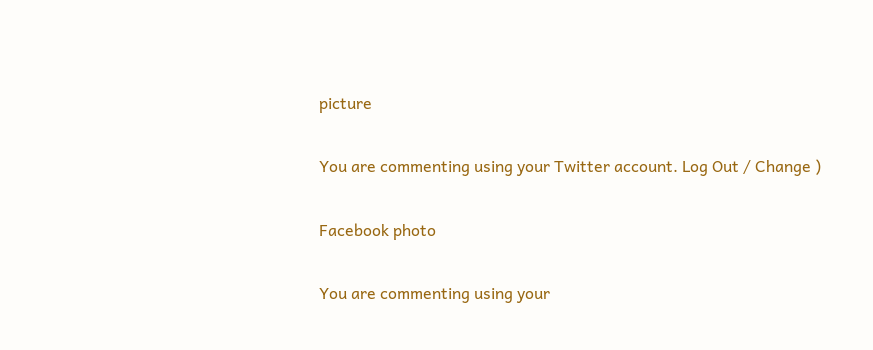picture

You are commenting using your Twitter account. Log Out / Change )

Facebook photo

You are commenting using your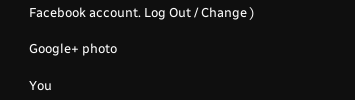Facebook account. Log Out / Change )

Google+ photo

You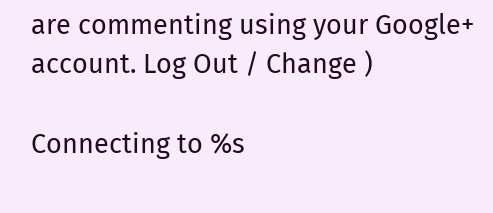are commenting using your Google+ account. Log Out / Change )

Connecting to %s